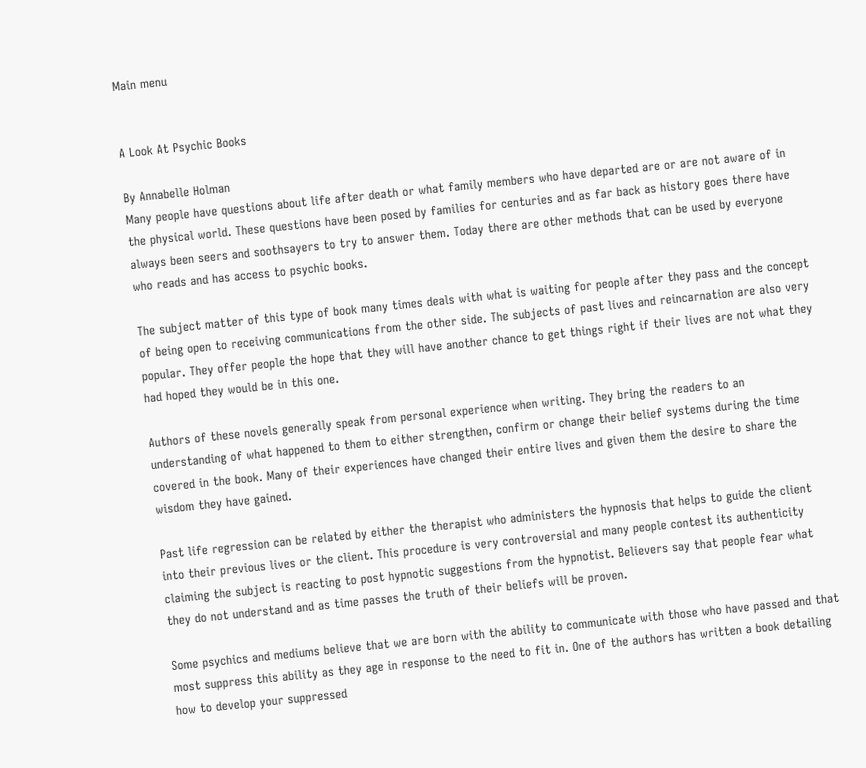Main menu


A Look At Psychic Books

By Annabelle Holman
Many people have questions about life after death or what family members who have departed are or are not aware of in the physical world. These questions have been posed by families for centuries and as far back as history goes there have always been seers and soothsayers to try to answer them. Today there are other methods that can be used by everyone who reads and has access to psychic books.

The subject matter of this type of book many times deals with what is waiting for people after they pass and the concept of being open to receiving communications from the other side. The subjects of past lives and reincarnation are also very popular. They offer people the hope that they will have another chance to get things right if their lives are not what they had hoped they would be in this one.

Authors of these novels generally speak from personal experience when writing. They bring the readers to an understanding of what happened to them to either strengthen, confirm or change their belief systems during the time covered in the book. Many of their experiences have changed their entire lives and given them the desire to share the wisdom they have gained.

Past life regression can be related by either the therapist who administers the hypnosis that helps to guide the client into their previous lives or the client. This procedure is very controversial and many people contest its authenticity claiming the subject is reacting to post hypnotic suggestions from the hypnotist. Believers say that people fear what they do not understand and as time passes the truth of their beliefs will be proven.

Some psychics and mediums believe that we are born with the ability to communicate with those who have passed and that most suppress this ability as they age in response to the need to fit in. One of the authors has written a book detailing how to develop your suppressed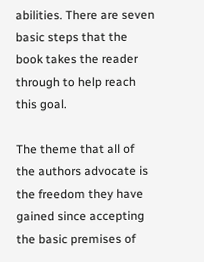abilities. There are seven basic steps that the book takes the reader through to help reach this goal.

The theme that all of the authors advocate is the freedom they have gained since accepting the basic premises of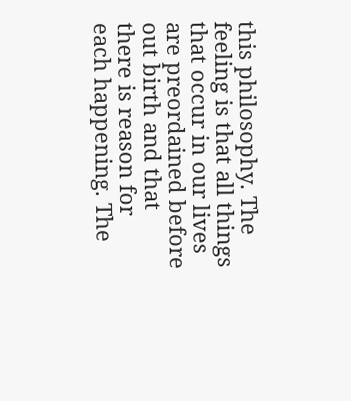this philosophy. The feeling is that all things that occur in our lives are preordained before out birth and that there is reason for each happening. The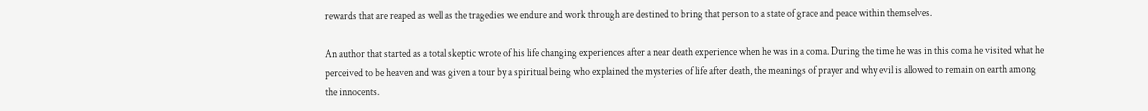rewards that are reaped as well as the tragedies we endure and work through are destined to bring that person to a state of grace and peace within themselves.

An author that started as a total skeptic wrote of his life changing experiences after a near death experience when he was in a coma. During the time he was in this coma he visited what he perceived to be heaven and was given a tour by a spiritual being who explained the mysteries of life after death, the meanings of prayer and why evil is allowed to remain on earth among the innocents.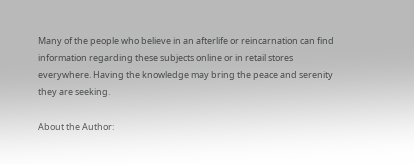Many of the people who believe in an afterlife or reincarnation can find information regarding these subjects online or in retail stores everywhere. Having the knowledge may bring the peace and serenity they are seeking.

About the Author: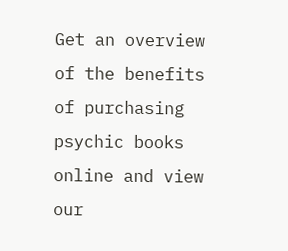Get an overview of the benefits of purchasing psychic books online and view our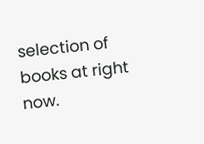selection of books at right now.